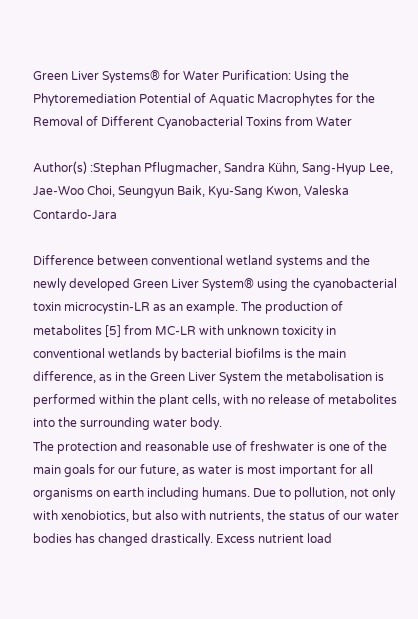Green Liver Systems® for Water Purification: Using the Phytoremediation Potential of Aquatic Macrophytes for the Removal of Different Cyanobacterial Toxins from Water

Author(s) :Stephan Pflugmacher, Sandra Kühn, Sang-Hyup Lee, Jae-Woo Choi, Seungyun Baik, Kyu-Sang Kwon, Valeska Contardo-Jara

Difference between conventional wetland systems and the newly developed Green Liver System® using the cyanobacterial toxin microcystin-LR as an example. The production of metabolites [5] from MC-LR with unknown toxicity in conventional wetlands by bacterial biofilms is the main difference, as in the Green Liver System the metabolisation is performed within the plant cells, with no release of metabolites into the surrounding water body.
The protection and reasonable use of freshwater is one of the main goals for our future, as water is most important for all organisms on earth including humans. Due to pollution, not only with xenobiotics, but also with nutrients, the status of our water bodies has changed drastically. Excess nutrient load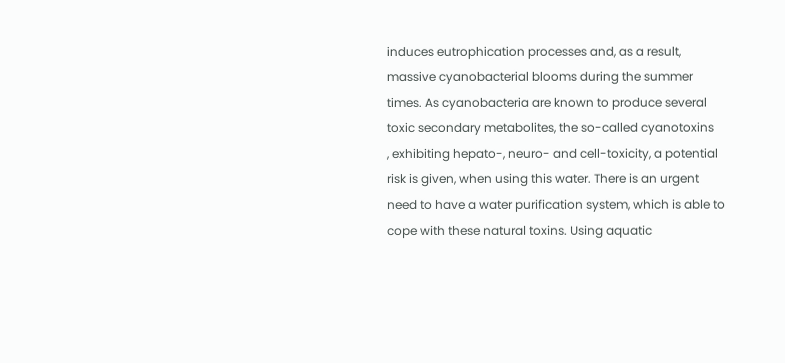induces eutrophication processes and, as a result, massive cyanobacterial blooms during the summer times. As cyanobacteria are known to produce several toxic secondary metabolites, the so-called cyanotoxins
, exhibiting hepato-, neuro- and cell-toxicity, a potential risk is given, when using this water. There is an urgent need to have a water purification system, which is able to cope with these natural toxins. Using aquatic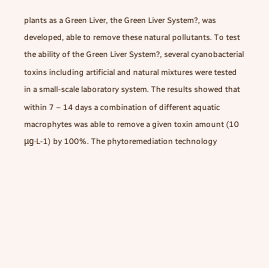plants as a Green Liver, the Green Liver System?, was developed, able to remove these natural pollutants. To test the ability of the Green Liver System?, several cyanobacterial toxins including artificial and natural mixtures were tested in a small-scale laboratory system. The results showed that within 7 – 14 days a combination of different aquatic macrophytes was able to remove a given toxin amount (10 μg·L-1) by 100%. The phytoremediation technology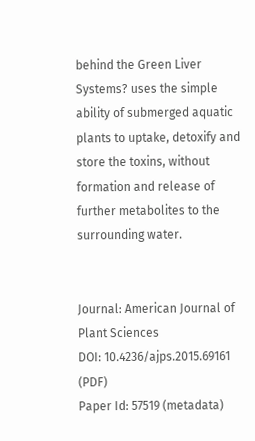behind the Green Liver Systems? uses the simple ability of submerged aquatic plants to uptake, detoxify and store the toxins, without formation and release of further metabolites to the surrounding water.


Journal: American Journal of Plant Sciences
DOI: 10.4236/ajps.2015.69161 (PDF)
Paper Id: 57519 (metadata)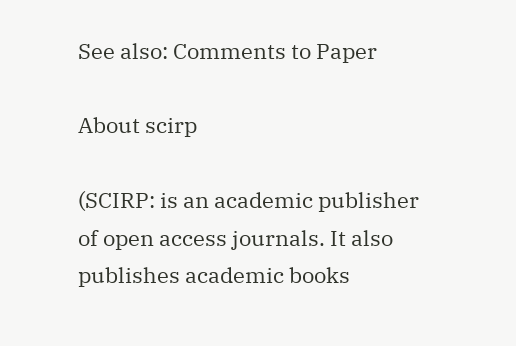See also: Comments to Paper

About scirp

(SCIRP: is an academic publisher of open access journals. It also publishes academic books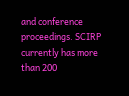and conference proceedings. SCIRP currently has more than 200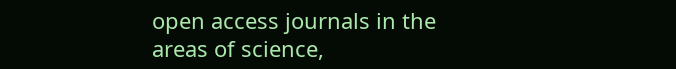open access journals in the areas of science,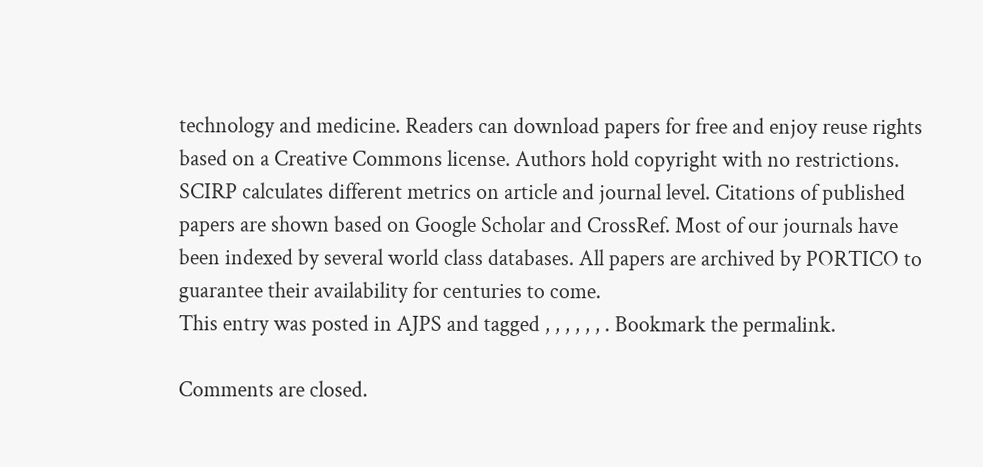technology and medicine. Readers can download papers for free and enjoy reuse rights based on a Creative Commons license. Authors hold copyright with no restrictions. SCIRP calculates different metrics on article and journal level. Citations of published papers are shown based on Google Scholar and CrossRef. Most of our journals have been indexed by several world class databases. All papers are archived by PORTICO to guarantee their availability for centuries to come.
This entry was posted in AJPS and tagged , , , , , , . Bookmark the permalink.

Comments are closed.